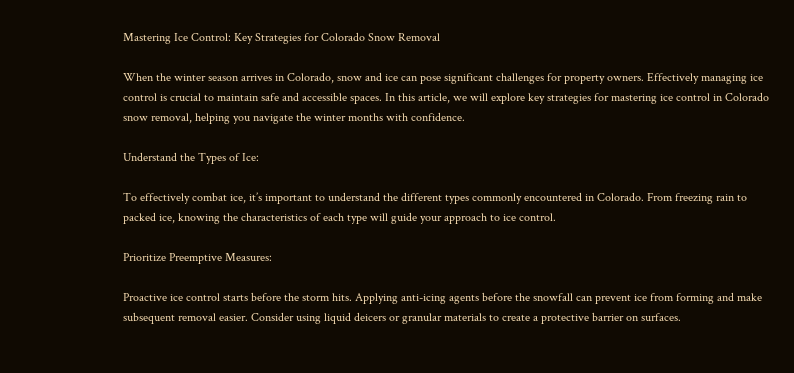Mastering Ice Control: Key Strategies for Colorado Snow Removal

When the winter season arrives in Colorado, snow and ice can pose significant challenges for property owners. Effectively managing ice control is crucial to maintain safe and accessible spaces. In this article, we will explore key strategies for mastering ice control in Colorado snow removal, helping you navigate the winter months with confidence.

Understand the Types of Ice:

To effectively combat ice, it’s important to understand the different types commonly encountered in Colorado. From freezing rain to packed ice, knowing the characteristics of each type will guide your approach to ice control.

Prioritize Preemptive Measures:

Proactive ice control starts before the storm hits. Applying anti-icing agents before the snowfall can prevent ice from forming and make subsequent removal easier. Consider using liquid deicers or granular materials to create a protective barrier on surfaces.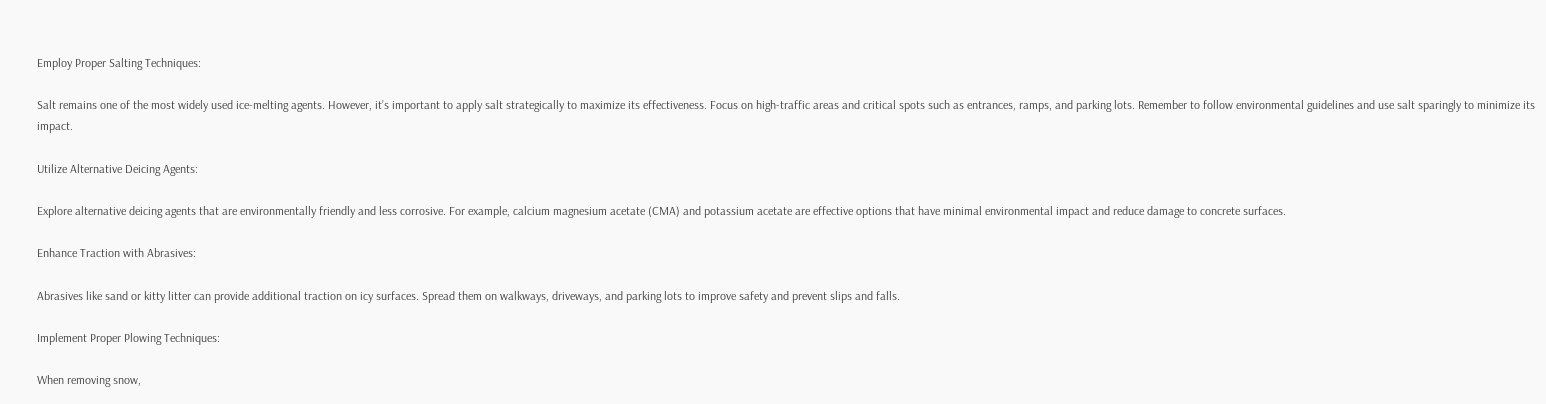Employ Proper Salting Techniques:

Salt remains one of the most widely used ice-melting agents. However, it’s important to apply salt strategically to maximize its effectiveness. Focus on high-traffic areas and critical spots such as entrances, ramps, and parking lots. Remember to follow environmental guidelines and use salt sparingly to minimize its impact.

Utilize Alternative Deicing Agents:

Explore alternative deicing agents that are environmentally friendly and less corrosive. For example, calcium magnesium acetate (CMA) and potassium acetate are effective options that have minimal environmental impact and reduce damage to concrete surfaces.

Enhance Traction with Abrasives:

Abrasives like sand or kitty litter can provide additional traction on icy surfaces. Spread them on walkways, driveways, and parking lots to improve safety and prevent slips and falls.

Implement Proper Plowing Techniques:

When removing snow,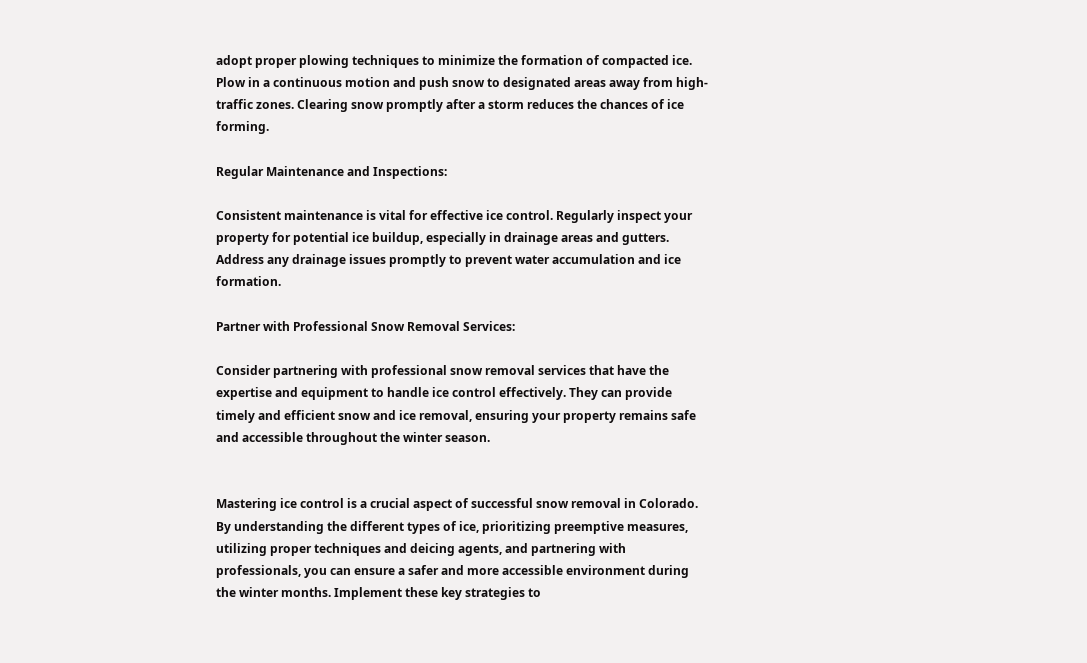adopt proper plowing techniques to minimize the formation of compacted ice. Plow in a continuous motion and push snow to designated areas away from high-traffic zones. Clearing snow promptly after a storm reduces the chances of ice forming.

Regular Maintenance and Inspections:

Consistent maintenance is vital for effective ice control. Regularly inspect your property for potential ice buildup, especially in drainage areas and gutters. Address any drainage issues promptly to prevent water accumulation and ice formation.

Partner with Professional Snow Removal Services:

Consider partnering with professional snow removal services that have the expertise and equipment to handle ice control effectively. They can provide timely and efficient snow and ice removal, ensuring your property remains safe and accessible throughout the winter season.


Mastering ice control is a crucial aspect of successful snow removal in Colorado. By understanding the different types of ice, prioritizing preemptive measures, utilizing proper techniques and deicing agents, and partnering with professionals, you can ensure a safer and more accessible environment during the winter months. Implement these key strategies to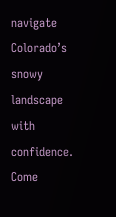navigate Colorado’s snowy landscape with confidence. Come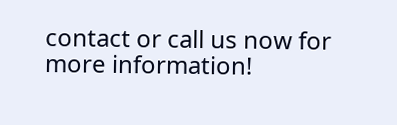contact or call us now for more information!